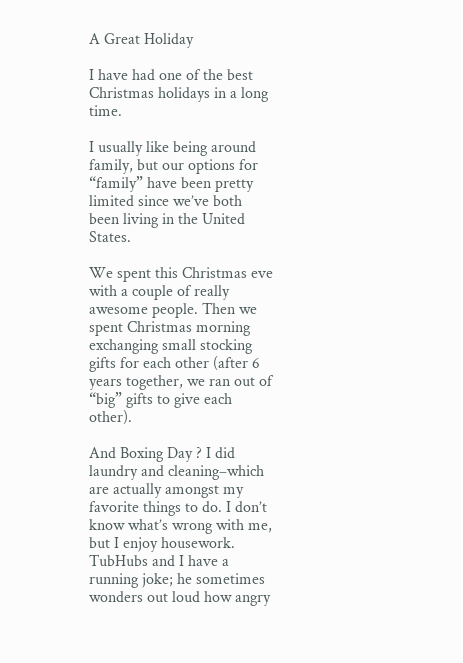A Great Holiday

I have had one of the best Christmas holidays in a long time.

I usually like being around family, but our options for “family” have been pretty limited since we’ve both been living in the United States.

We spent this Christmas eve with a couple of really awesome people. Then we spent Christmas morning exchanging small stocking gifts for each other (after 6 years together, we ran out of “big” gifts to give each other).

And Boxing Day ? I did laundry and cleaning–which are actually amongst my favorite things to do. I don’t know what’s wrong with me, but I enjoy housework. TubHubs and I have a running joke; he sometimes wonders out loud how angry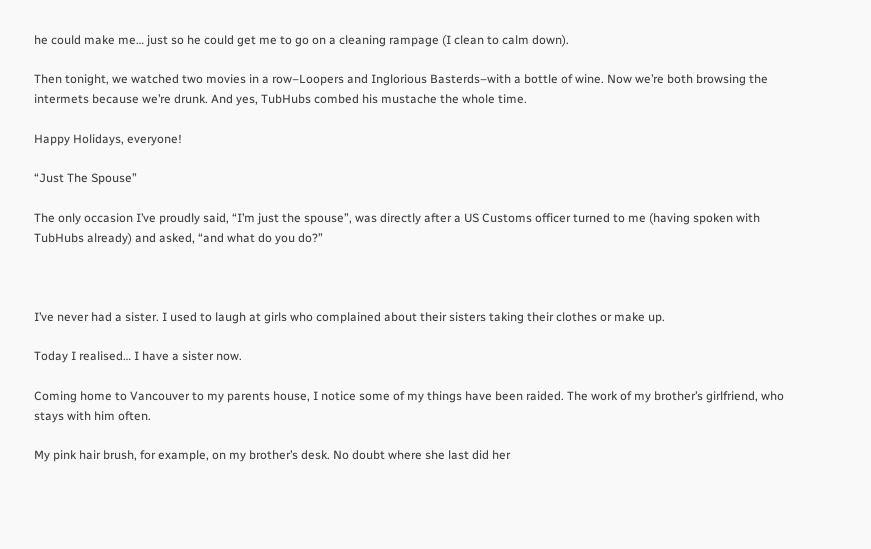he could make me… just so he could get me to go on a cleaning rampage (I clean to calm down).

Then tonight, we watched two movies in a row–Loopers and Inglorious Basterds–with a bottle of wine. Now we’re both browsing the intermets because we’re drunk. And yes, TubHubs combed his mustache the whole time.

Happy Holidays, everyone!

“Just The Spouse”

The only occasion I’ve proudly said, “I’m just the spouse”, was directly after a US Customs officer turned to me (having spoken with TubHubs already) and asked, “and what do you do?”



I’ve never had a sister. I used to laugh at girls who complained about their sisters taking their clothes or make up.

Today I realised… I have a sister now.

Coming home to Vancouver to my parents house, I notice some of my things have been raided. The work of my brother’s girlfriend, who stays with him often.

My pink hair brush, for example, on my brother’s desk. No doubt where she last did her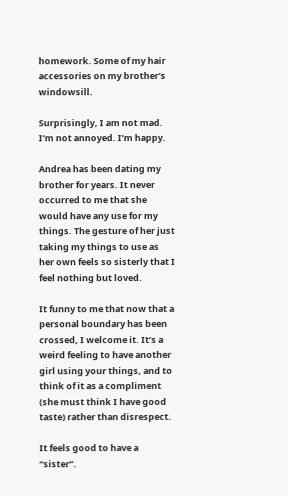homework. Some of my hair accessories on my brother’s windowsill.

Surprisingly, I am not mad. I’m not annoyed. I’m happy.

Andrea has been dating my brother for years. It never occurred to me that she would have any use for my things. The gesture of her just taking my things to use as her own feels so sisterly that I feel nothing but loved.

It funny to me that now that a personal boundary has been crossed, I welcome it. It’s a weird feeling to have another girl using your things, and to think of it as a compliment (she must think I have good taste) rather than disrespect.

It feels good to have a “sister”.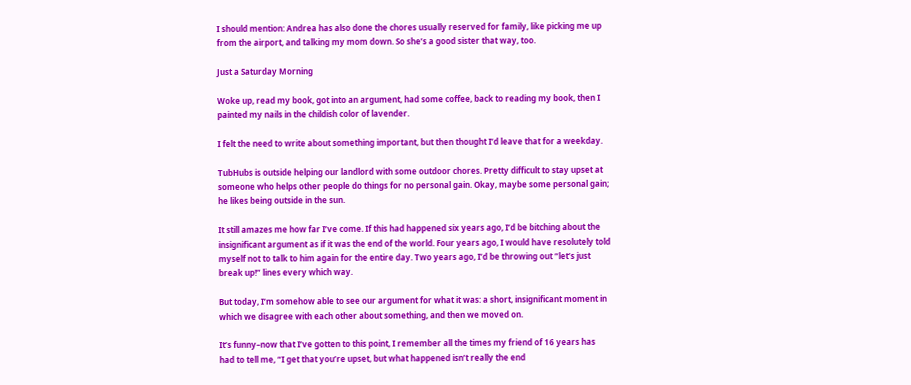I should mention: Andrea has also done the chores usually reserved for family, like picking me up from the airport, and talking my mom down. So she’s a good sister that way, too.

Just a Saturday Morning

Woke up, read my book, got into an argument, had some coffee, back to reading my book, then I painted my nails in the childish color of lavender.

I felt the need to write about something important, but then thought I’d leave that for a weekday.

TubHubs is outside helping our landlord with some outdoor chores. Pretty difficult to stay upset at someone who helps other people do things for no personal gain. Okay, maybe some personal gain; he likes being outside in the sun.

It still amazes me how far I’ve come. If this had happened six years ago, I’d be bitching about the insignificant argument as if it was the end of the world. Four years ago, I would have resolutely told myself not to talk to him again for the entire day. Two years ago, I’d be throwing out “let’s just break up!” lines every which way.

But today, I’m somehow able to see our argument for what it was: a short, insignificant moment in which we disagree with each other about something, and then we moved on.

It’s funny–now that I’ve gotten to this point, I remember all the times my friend of 16 years has had to tell me, “I get that you’re upset, but what happened isn’t really the end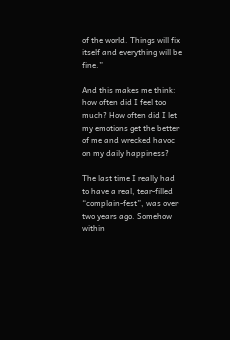of the world. Things will fix itself and everything will be fine.”

And this makes me think: how often did I feel too much? How often did I let my emotions get the better of me and wrecked havoc on my daily happiness?

The last time I really had to have a real, tear-filled “complain-fest”, was over two years ago. Somehow within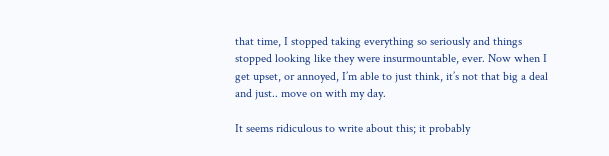that time, I stopped taking everything so seriously and things stopped looking like they were insurmountable, ever. Now when I get upset, or annoyed, I’m able to just think, it’s not that big a deal and just.. move on with my day.

It seems ridiculous to write about this; it probably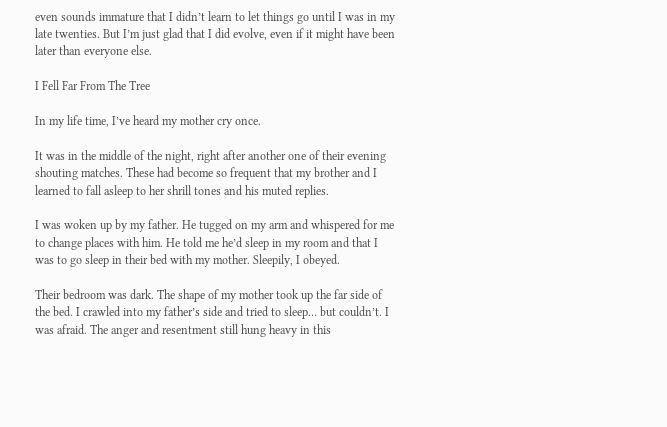even sounds immature that I didn’t learn to let things go until I was in my late twenties. But I’m just glad that I did evolve, even if it might have been later than everyone else.

I Fell Far From The Tree

In my life time, I’ve heard my mother cry once.

It was in the middle of the night, right after another one of their evening shouting matches. These had become so frequent that my brother and I learned to fall asleep to her shrill tones and his muted replies.

I was woken up by my father. He tugged on my arm and whispered for me to change places with him. He told me he’d sleep in my room and that I was to go sleep in their bed with my mother. Sleepily, I obeyed.

Their bedroom was dark. The shape of my mother took up the far side of the bed. I crawled into my father’s side and tried to sleep… but couldn’t. I was afraid. The anger and resentment still hung heavy in this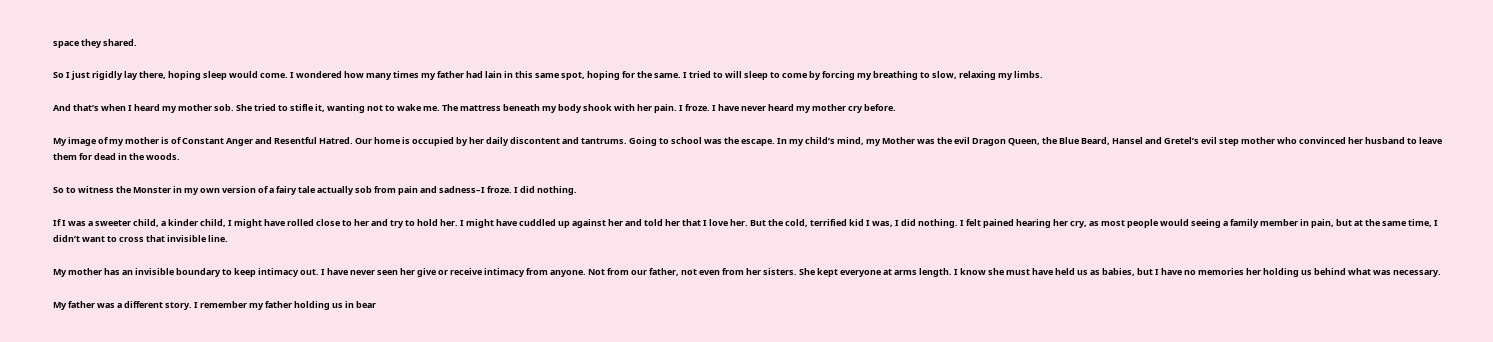space they shared.

So I just rigidly lay there, hoping sleep would come. I wondered how many times my father had lain in this same spot, hoping for the same. I tried to will sleep to come by forcing my breathing to slow, relaxing my limbs.

And that’s when I heard my mother sob. She tried to stifle it, wanting not to wake me. The mattress beneath my body shook with her pain. I froze. I have never heard my mother cry before.

My image of my mother is of Constant Anger and Resentful Hatred. Our home is occupied by her daily discontent and tantrums. Going to school was the escape. In my child’s mind, my Mother was the evil Dragon Queen, the Blue Beard, Hansel and Gretel’s evil step mother who convinced her husband to leave them for dead in the woods.

So to witness the Monster in my own version of a fairy tale actually sob from pain and sadness–I froze. I did nothing.

If I was a sweeter child, a kinder child, I might have rolled close to her and try to hold her. I might have cuddled up against her and told her that I love her. But the cold, terrified kid I was, I did nothing. I felt pained hearing her cry, as most people would seeing a family member in pain, but at the same time, I didn’t want to cross that invisible line.

My mother has an invisible boundary to keep intimacy out. I have never seen her give or receive intimacy from anyone. Not from our father, not even from her sisters. She kept everyone at arms length. I know she must have held us as babies, but I have no memories her holding us behind what was necessary.

My father was a different story. I remember my father holding us in bear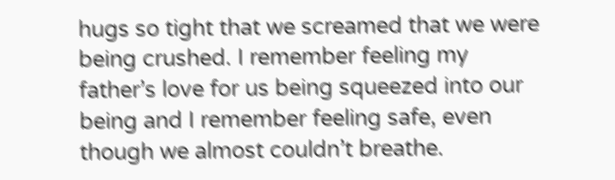hugs so tight that we screamed that we were being crushed. I remember feeling my father’s love for us being squeezed into our being and I remember feeling safe, even though we almost couldn’t breathe.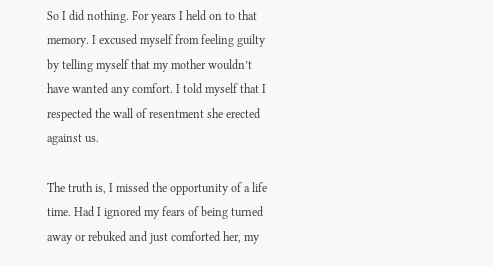So I did nothing. For years I held on to that memory. I excused myself from feeling guilty by telling myself that my mother wouldn’t have wanted any comfort. I told myself that I respected the wall of resentment she erected against us.

The truth is, I missed the opportunity of a life time. Had I ignored my fears of being turned away or rebuked and just comforted her, my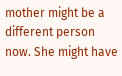mother might be a different person now. She might have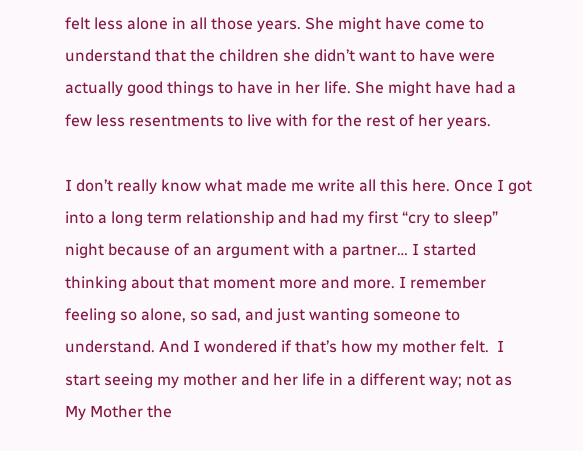felt less alone in all those years. She might have come to understand that the children she didn’t want to have were actually good things to have in her life. She might have had a few less resentments to live with for the rest of her years.

I don’t really know what made me write all this here. Once I got into a long term relationship and had my first “cry to sleep” night because of an argument with a partner… I started thinking about that moment more and more. I remember feeling so alone, so sad, and just wanting someone to understand. And I wondered if that’s how my mother felt.  I start seeing my mother and her life in a different way; not as My Mother the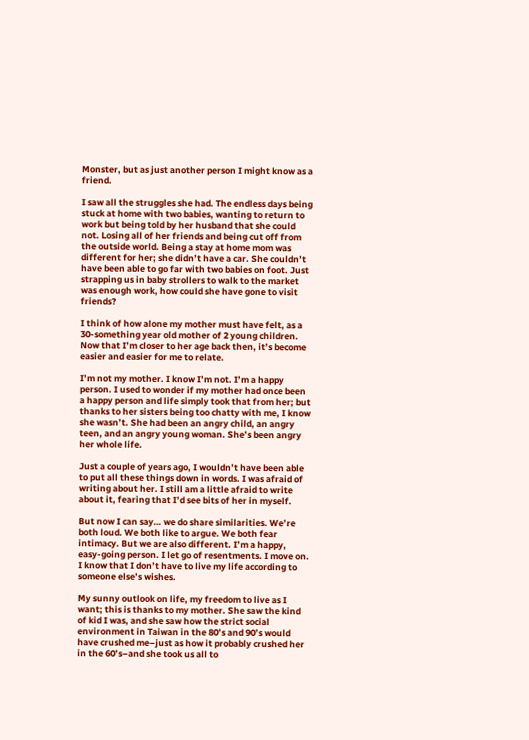Monster, but as just another person I might know as a friend.

I saw all the struggles she had. The endless days being stuck at home with two babies, wanting to return to work but being told by her husband that she could not. Losing all of her friends and being cut off from the outside world. Being a stay at home mom was different for her; she didn’t have a car. She couldn’t have been able to go far with two babies on foot. Just strapping us in baby strollers to walk to the market was enough work, how could she have gone to visit friends?

I think of how alone my mother must have felt, as a 30-something year old mother of 2 young children. Now that I’m closer to her age back then, it’s become easier and easier for me to relate.

I’m not my mother. I know I’m not. I’m a happy person. I used to wonder if my mother had once been a happy person and life simply took that from her; but thanks to her sisters being too chatty with me, I know she wasn’t. She had been an angry child, an angry teen, and an angry young woman. She’s been angry her whole life.

Just a couple of years ago, I wouldn’t have been able to put all these things down in words. I was afraid of writing about her. I still am a little afraid to write about it, fearing that I’d see bits of her in myself.

But now I can say… we do share similarities. We’re both loud. We both like to argue. We both fear intimacy. But we are also different. I’m a happy, easy-going person. I let go of resentments. I move on. I know that I don’t have to live my life according to someone else’s wishes.

My sunny outlook on life, my freedom to live as I want; this is thanks to my mother. She saw the kind of kid I was, and she saw how the strict social environment in Taiwan in the 80’s and 90’s would have crushed me–just as how it probably crushed her in the 60’s–and she took us all to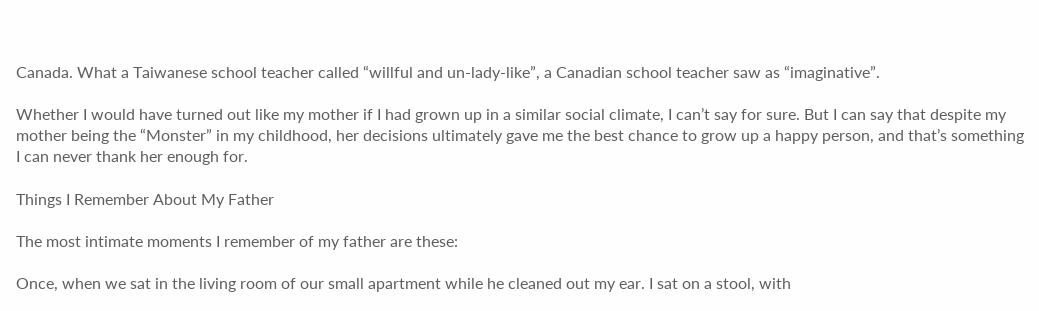Canada. What a Taiwanese school teacher called “willful and un-lady-like”, a Canadian school teacher saw as “imaginative”.

Whether I would have turned out like my mother if I had grown up in a similar social climate, I can’t say for sure. But I can say that despite my mother being the “Monster” in my childhood, her decisions ultimately gave me the best chance to grow up a happy person, and that’s something I can never thank her enough for.

Things I Remember About My Father

The most intimate moments I remember of my father are these:

Once, when we sat in the living room of our small apartment while he cleaned out my ear. I sat on a stool, with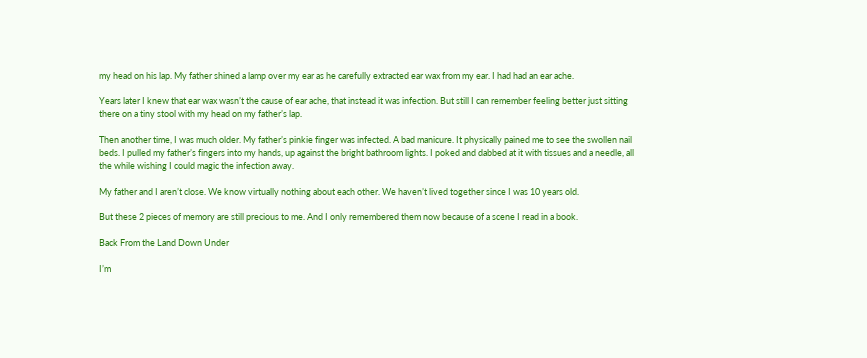my head on his lap. My father shined a lamp over my ear as he carefully extracted ear wax from my ear. I had had an ear ache.

Years later I knew that ear wax wasn’t the cause of ear ache, that instead it was infection. But still I can remember feeling better just sitting there on a tiny stool with my head on my father’s lap.

Then another time, I was much older. My father’s pinkie finger was infected. A bad manicure. It physically pained me to see the swollen nail beds. I pulled my father’s fingers into my hands, up against the bright bathroom lights. I poked and dabbed at it with tissues and a needle, all the while wishing I could magic the infection away.

My father and I aren’t close. We know virtually nothing about each other. We haven’t lived together since I was 10 years old.

But these 2 pieces of memory are still precious to me. And I only remembered them now because of a scene I read in a book.

Back From the Land Down Under

I’m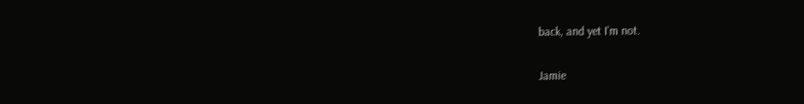back, and yet I’m not.

Jamie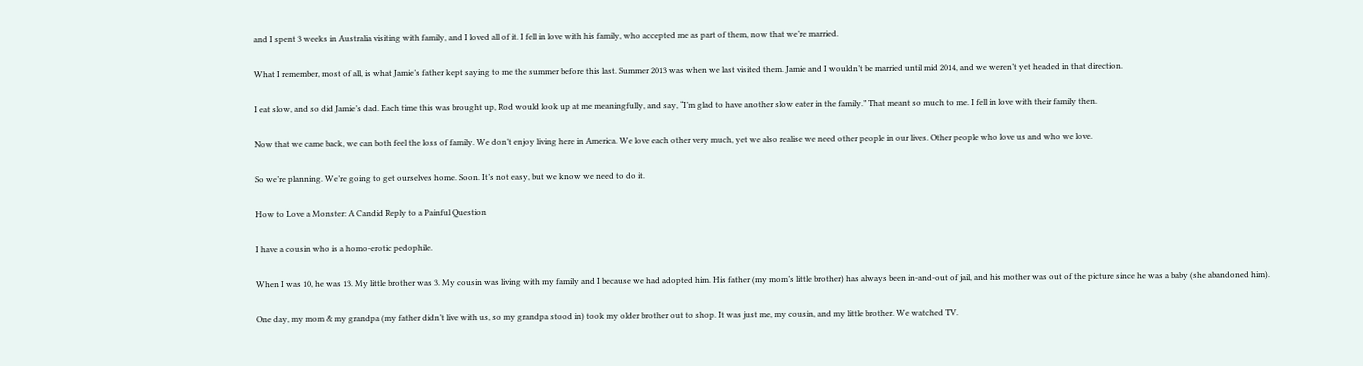and I spent 3 weeks in Australia visiting with family, and I loved all of it. I fell in love with his family, who accepted me as part of them, now that we’re married.

What I remember, most of all, is what Jamie’s father kept saying to me the summer before this last. Summer 2013 was when we last visited them. Jamie and I wouldn’t be married until mid 2014, and we weren’t yet headed in that direction.

I eat slow, and so did Jamie’s dad. Each time this was brought up, Rod would look up at me meaningfully, and say, “I’m glad to have another slow eater in the family.” That meant so much to me. I fell in love with their family then.

Now that we came back, we can both feel the loss of family. We don’t enjoy living here in America. We love each other very much, yet we also realise we need other people in our lives. Other people who love us and who we love.

So we’re planning. We’re going to get ourselves home. Soon. It’s not easy, but we know we need to do it.

How to Love a Monster: A Candid Reply to a Painful Question

I have a cousin who is a homo-erotic pedophile.

When I was 10, he was 13. My little brother was 3. My cousin was living with my family and I because we had adopted him. His father (my mom’s little brother) has always been in-and-out of jail, and his mother was out of the picture since he was a baby (she abandoned him).

One day, my mom & my grandpa (my father didn’t live with us, so my grandpa stood in) took my older brother out to shop. It was just me, my cousin, and my little brother. We watched TV.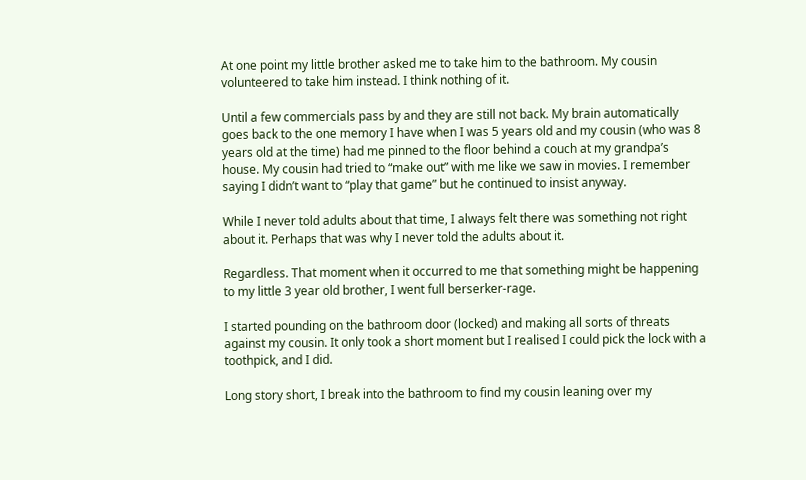At one point my little brother asked me to take him to the bathroom. My cousin volunteered to take him instead. I think nothing of it.

Until a few commercials pass by and they are still not back. My brain automatically goes back to the one memory I have when I was 5 years old and my cousin (who was 8 years old at the time) had me pinned to the floor behind a couch at my grandpa’s house. My cousin had tried to “make out” with me like we saw in movies. I remember saying I didn’t want to “play that game” but he continued to insist anyway.

While I never told adults about that time, I always felt there was something not right about it. Perhaps that was why I never told the adults about it.

Regardless. That moment when it occurred to me that something might be happening to my little 3 year old brother, I went full berserker-rage.

I started pounding on the bathroom door (locked) and making all sorts of threats against my cousin. It only took a short moment but I realised I could pick the lock with a toothpick, and I did.

Long story short, I break into the bathroom to find my cousin leaning over my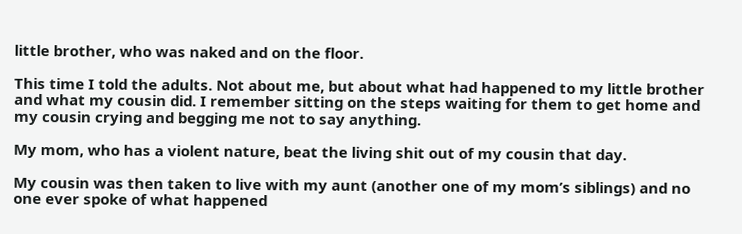little brother, who was naked and on the floor.

This time I told the adults. Not about me, but about what had happened to my little brother and what my cousin did. I remember sitting on the steps waiting for them to get home and my cousin crying and begging me not to say anything.

My mom, who has a violent nature, beat the living shit out of my cousin that day.

My cousin was then taken to live with my aunt (another one of my mom’s siblings) and no one ever spoke of what happened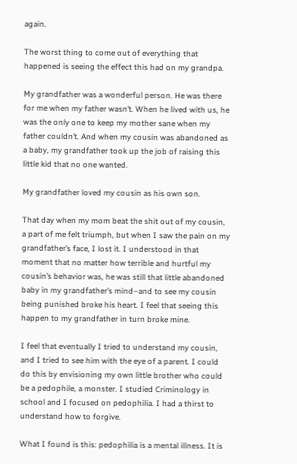again.

The worst thing to come out of everything that happened is seeing the effect this had on my grandpa.

My grandfather was a wonderful person. He was there for me when my father wasn’t. When he lived with us, he was the only one to keep my mother sane when my father couldn’t. And when my cousin was abandoned as a baby, my grandfather took up the job of raising this little kid that no one wanted.

My grandfather loved my cousin as his own son.

That day when my mom beat the shit out of my cousin, a part of me felt triumph, but when I saw the pain on my grandfather’s face, I lost it. I understood in that moment that no matter how terrible and hurtful my cousin’s behavior was, he was still that little abandoned baby in my grandfather’s mind–and to see my cousin being punished broke his heart. I feel that seeing this happen to my grandfather in turn broke mine.

I feel that eventually I tried to understand my cousin, and I tried to see him with the eye of a parent. I could do this by envisioning my own little brother who could be a pedophile, a monster. I studied Criminology in school and I focused on pedophilia. I had a thirst to understand how to forgive.

What I found is this: pedophilia is a mental illness. It is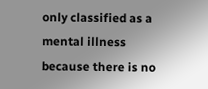only classified as a mental illness because there is no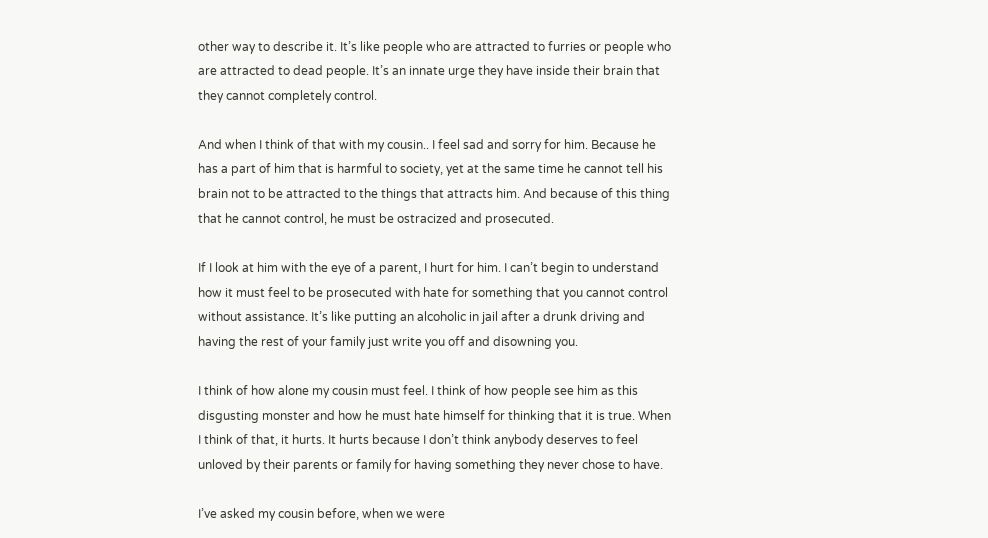other way to describe it. It’s like people who are attracted to furries or people who are attracted to dead people. It’s an innate urge they have inside their brain that they cannot completely control.

And when I think of that with my cousin.. I feel sad and sorry for him. Because he has a part of him that is harmful to society, yet at the same time he cannot tell his brain not to be attracted to the things that attracts him. And because of this thing that he cannot control, he must be ostracized and prosecuted.

If I look at him with the eye of a parent, I hurt for him. I can’t begin to understand how it must feel to be prosecuted with hate for something that you cannot control without assistance. It’s like putting an alcoholic in jail after a drunk driving and having the rest of your family just write you off and disowning you.

I think of how alone my cousin must feel. I think of how people see him as this disgusting monster and how he must hate himself for thinking that it is true. When I think of that, it hurts. It hurts because I don’t think anybody deserves to feel unloved by their parents or family for having something they never chose to have.

I’ve asked my cousin before, when we were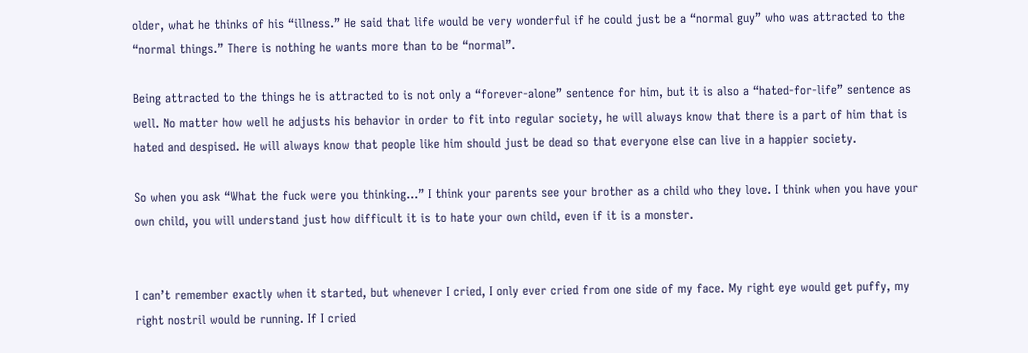older, what he thinks of his “illness.” He said that life would be very wonderful if he could just be a “normal guy” who was attracted to the “normal things.” There is nothing he wants more than to be “normal”.

Being attracted to the things he is attracted to is not only a “forever-alone” sentence for him, but it is also a “hated-for-life” sentence as well. No matter how well he adjusts his behavior in order to fit into regular society, he will always know that there is a part of him that is hated and despised. He will always know that people like him should just be dead so that everyone else can live in a happier society.

So when you ask “What the fuck were you thinking…” I think your parents see your brother as a child who they love. I think when you have your own child, you will understand just how difficult it is to hate your own child, even if it is a monster.


I can’t remember exactly when it started, but whenever I cried, I only ever cried from one side of my face. My right eye would get puffy, my right nostril would be running. If I cried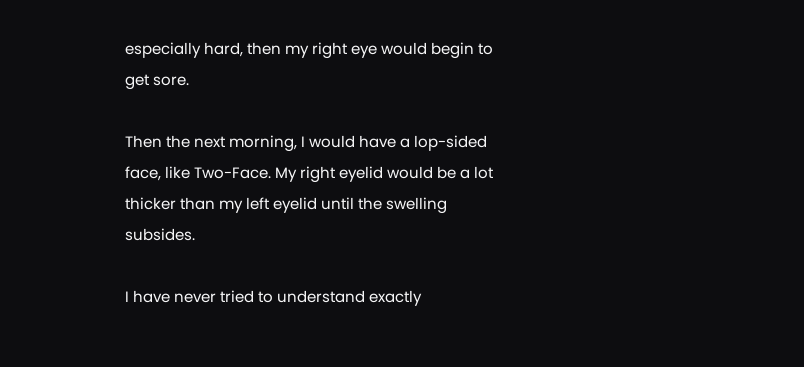especially hard, then my right eye would begin to get sore.

Then the next morning, I would have a lop-sided face, like Two-Face. My right eyelid would be a lot thicker than my left eyelid until the swelling subsides.

I have never tried to understand exactly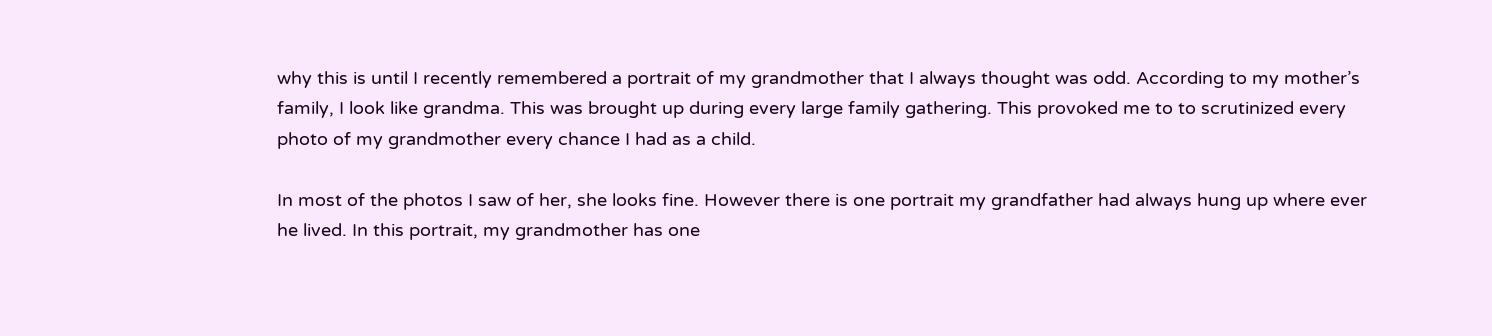why this is until I recently remembered a portrait of my grandmother that I always thought was odd. According to my mother’s family, I look like grandma. This was brought up during every large family gathering. This provoked me to to scrutinized every photo of my grandmother every chance I had as a child.

In most of the photos I saw of her, she looks fine. However there is one portrait my grandfather had always hung up where ever he lived. In this portrait, my grandmother has one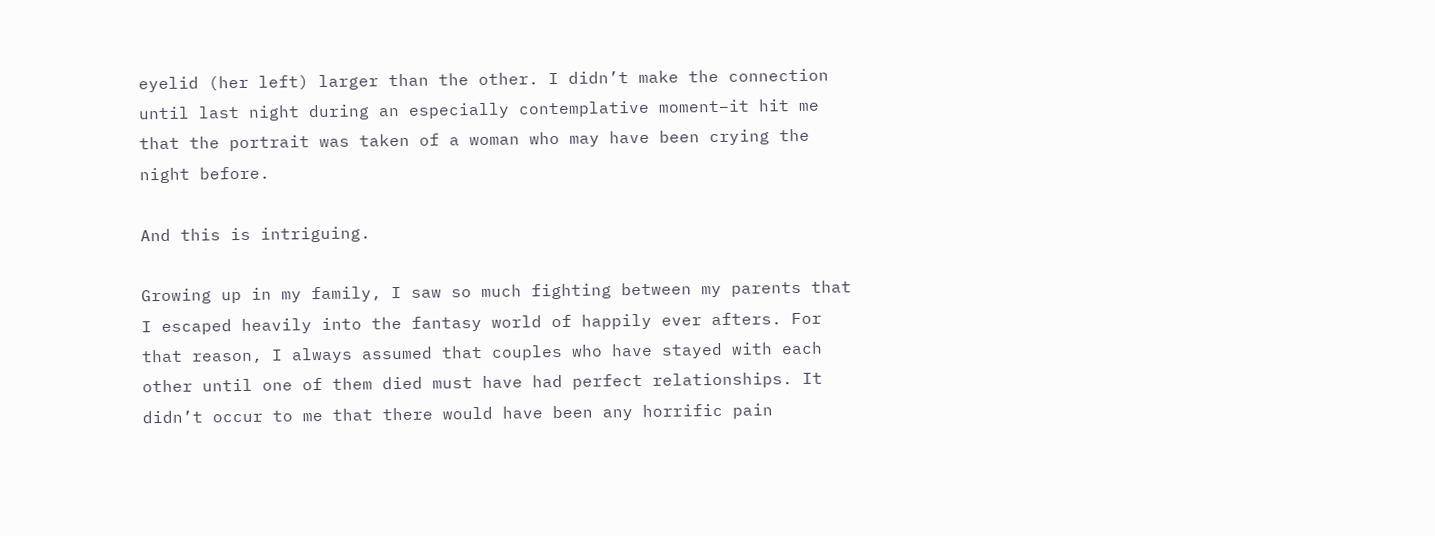eyelid (her left) larger than the other. I didn’t make the connection until last night during an especially contemplative moment–it hit me that the portrait was taken of a woman who may have been crying the night before.

And this is intriguing.

Growing up in my family, I saw so much fighting between my parents that I escaped heavily into the fantasy world of happily ever afters. For that reason, I always assumed that couples who have stayed with each other until one of them died must have had perfect relationships. It didn’t occur to me that there would have been any horrific pain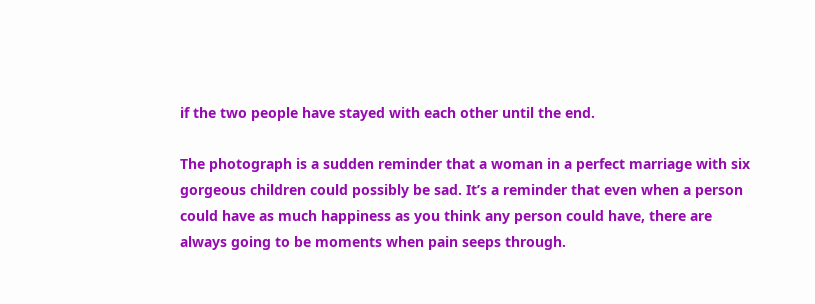if the two people have stayed with each other until the end.

The photograph is a sudden reminder that a woman in a perfect marriage with six gorgeous children could possibly be sad. It’s a reminder that even when a person could have as much happiness as you think any person could have, there are always going to be moments when pain seeps through.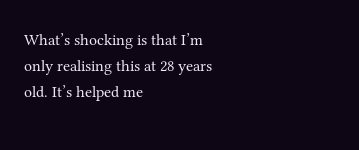What’s shocking is that I’m only realising this at 28 years old. It’s helped me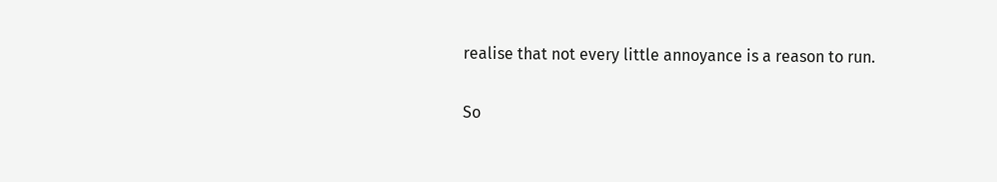realise that not every little annoyance is a reason to run.

So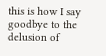this is how I say goodbye to the delusion of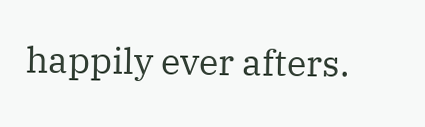happily ever afters.